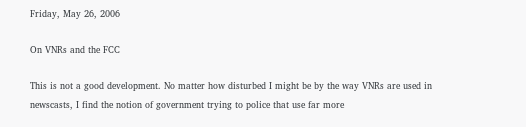Friday, May 26, 2006

On VNRs and the FCC

This is not a good development. No matter how disturbed I might be by the way VNRs are used in newscasts, I find the notion of government trying to police that use far more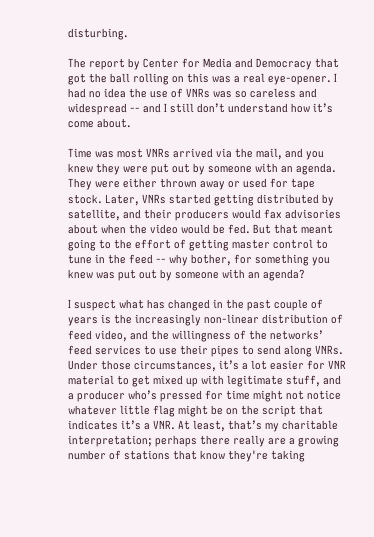disturbing.

The report by Center for Media and Democracy that got the ball rolling on this was a real eye-opener. I had no idea the use of VNRs was so careless and widespread -- and I still don’t understand how it’s come about.

Time was most VNRs arrived via the mail, and you knew they were put out by someone with an agenda. They were either thrown away or used for tape stock. Later, VNRs started getting distributed by satellite, and their producers would fax advisories about when the video would be fed. But that meant going to the effort of getting master control to tune in the feed -- why bother, for something you knew was put out by someone with an agenda?

I suspect what has changed in the past couple of years is the increasingly non-linear distribution of feed video, and the willingness of the networks’ feed services to use their pipes to send along VNRs. Under those circumstances, it’s a lot easier for VNR material to get mixed up with legitimate stuff, and a producer who’s pressed for time might not notice whatever little flag might be on the script that indicates it’s a VNR. At least, that’s my charitable interpretation; perhaps there really are a growing number of stations that know they're taking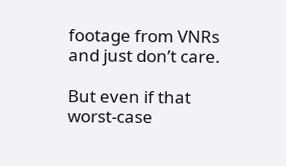footage from VNRs and just don’t care.

But even if that worst-case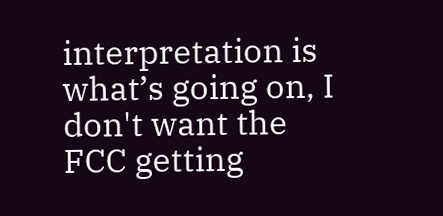interpretation is what’s going on, I don't want the FCC getting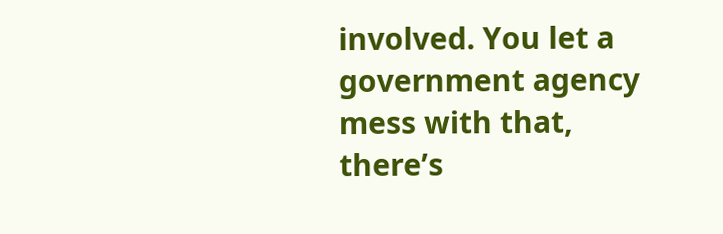involved. You let a government agency mess with that, there’s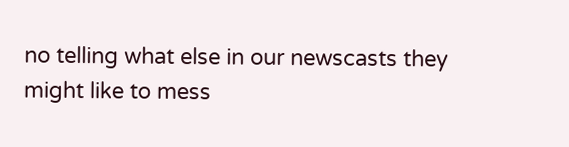no telling what else in our newscasts they might like to mess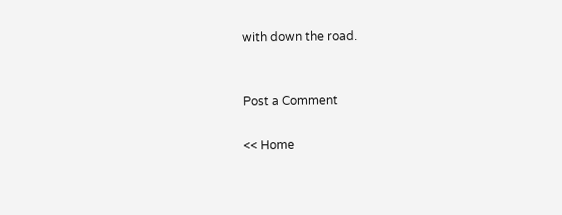with down the road.


Post a Comment

<< Home